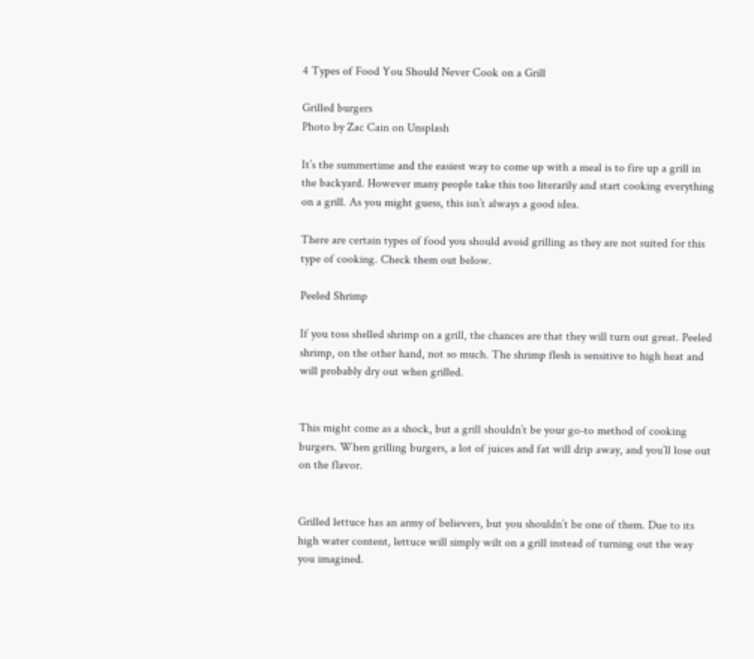4 Types of Food You Should Never Cook on a Grill

Grilled burgers
Photo by Zac Cain on Unsplash

It’s the summertime and the easiest way to come up with a meal is to fire up a grill in the backyard. However many people take this too literarily and start cooking everything on a grill. As you might guess, this isn’t always a good idea.

There are certain types of food you should avoid grilling as they are not suited for this type of cooking. Check them out below.

Peeled Shrimp

If you toss shelled shrimp on a grill, the chances are that they will turn out great. Peeled shrimp, on the other hand, not so much. The shrimp flesh is sensitive to high heat and will probably dry out when grilled.


This might come as a shock, but a grill shouldn’t be your go-to method of cooking burgers. When grilling burgers, a lot of juices and fat will drip away, and you’ll lose out on the flavor.


Grilled lettuce has an army of believers, but you shouldn’t be one of them. Due to its high water content, lettuce will simply wilt on a grill instead of turning out the way you imagined.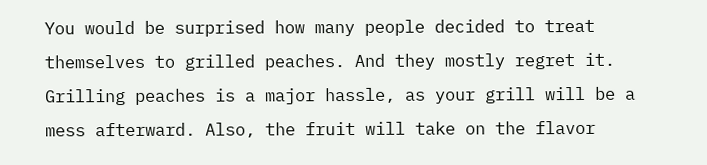You would be surprised how many people decided to treat themselves to grilled peaches. And they mostly regret it. Grilling peaches is a major hassle, as your grill will be a mess afterward. Also, the fruit will take on the flavor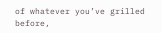of whatever you’ve grilled before,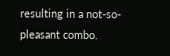resulting in a not-so-pleasant combo.